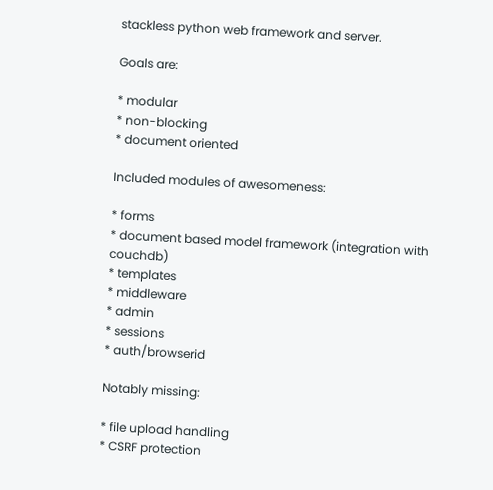stackless python web framework and server.

Goals are:

* modular
* non-blocking
* document oriented

Included modules of awesomeness:

* forms
* document based model framework (integration with couchdb)
* templates
* middleware
* admin
* sessions
* auth/browserid

Notably missing:

* file upload handling
* CSRF protection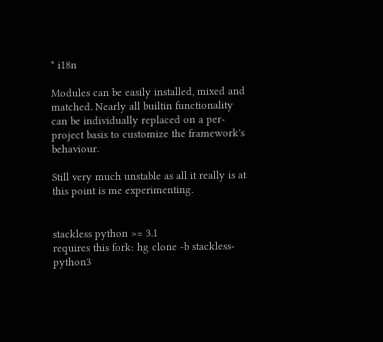* i18n

Modules can be easily installed, mixed and matched. Nearly all builtin functionality can be individually replaced on a per-project basis to customize the framework's behaviour.

Still very much unstable as all it really is at this point is me experimenting.


stackless python >= 3.1
requires this fork: hg clone -b stackless-python3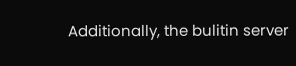Additionally, the bulitin server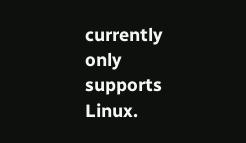currently only supports Linux.